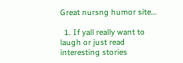Great nursng humor site...

  1. If yall really want to laugh or just read interesting stories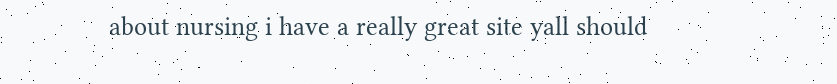about nursing i have a really great site yall should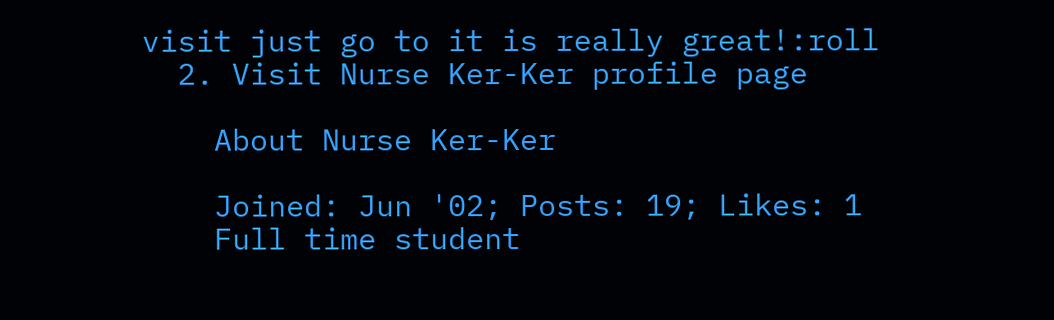visit just go to it is really great!:roll
  2. Visit Nurse Ker-Ker profile page

    About Nurse Ker-Ker

    Joined: Jun '02; Posts: 19; Likes: 1
    Full time student